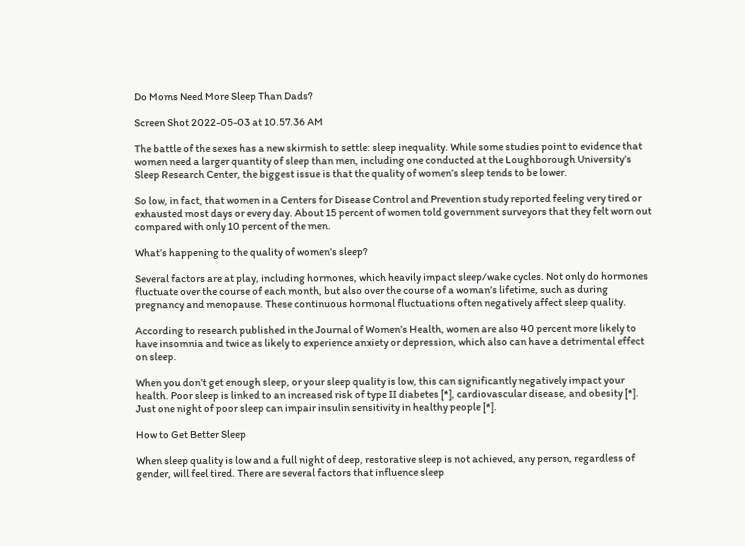Do Moms Need More Sleep Than Dads?

Screen Shot 2022-05-03 at 10.57.36 AM

The battle of the sexes has a new skirmish to settle: sleep inequality. While some studies point to evidence that women need a larger quantity of sleep than men, including one conducted at the Loughborough University’s Sleep Research Center, the biggest issue is that the quality of women’s sleep tends to be lower.

So low, in fact, that women in a Centers for Disease Control and Prevention study reported feeling very tired or exhausted most days or every day. About 15 percent of women told government surveyors that they felt worn out compared with only 10 percent of the men.

What’s happening to the quality of women’s sleep?

Several factors are at play, including hormones, which heavily impact sleep/wake cycles. Not only do hormones fluctuate over the course of each month, but also over the course of a woman’s lifetime, such as during pregnancy and menopause. These continuous hormonal fluctuations often negatively affect sleep quality.

According to research published in the Journal of Women’s Health, women are also 40 percent more likely to have insomnia and twice as likely to experience anxiety or depression, which also can have a detrimental effect on sleep.

When you don’t get enough sleep, or your sleep quality is low, this can significantly negatively impact your health. Poor sleep is linked to an increased risk of type II diabetes [*], cardiovascular disease, and obesity [*]. Just one night of poor sleep can impair insulin sensitivity in healthy people [*].

How to Get Better Sleep

When sleep quality is low and a full night of deep, restorative sleep is not achieved, any person, regardless of gender, will feel tired. There are several factors that influence sleep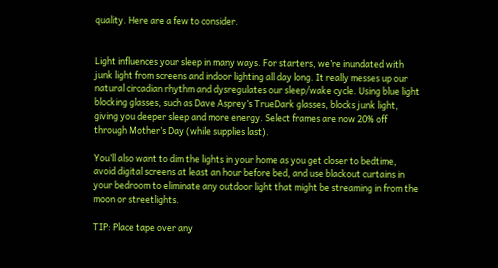quality. Here are a few to consider.


Light influences your sleep in many ways. For starters, we’re inundated with junk light from screens and indoor lighting all day long. It really messes up our natural circadian rhythm and dysregulates our sleep/wake cycle. Using blue light blocking glasses, such as Dave Asprey’s TrueDark glasses, blocks junk light, giving you deeper sleep and more energy. Select frames are now 20% off through Mother’s Day (while supplies last).

You’ll also want to dim the lights in your home as you get closer to bedtime, avoid digital screens at least an hour before bed, and use blackout curtains in your bedroom to eliminate any outdoor light that might be streaming in from the moon or streetlights.

TIP: Place tape over any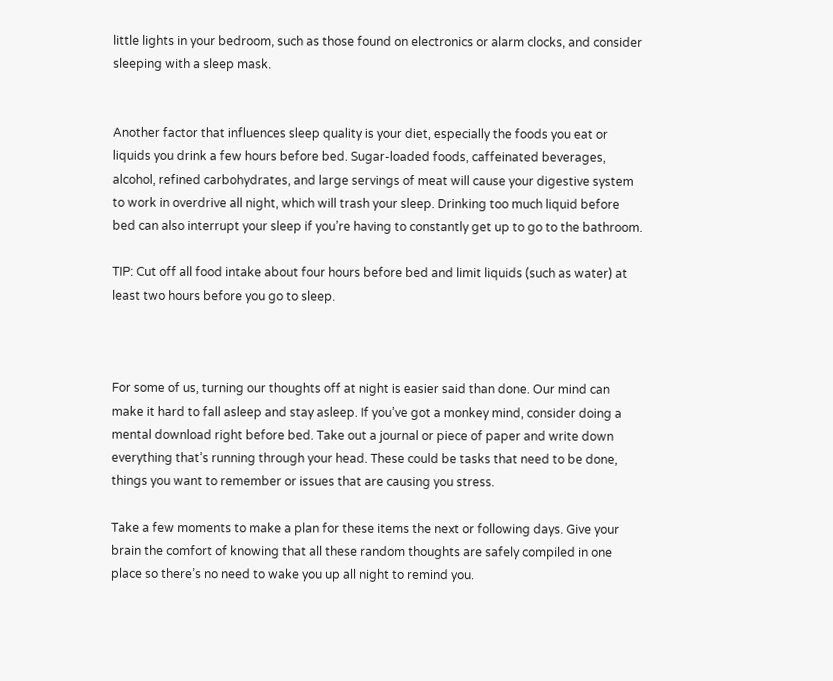little lights in your bedroom, such as those found on electronics or alarm clocks, and consider sleeping with a sleep mask.


Another factor that influences sleep quality is your diet, especially the foods you eat or liquids you drink a few hours before bed. Sugar-loaded foods, caffeinated beverages, alcohol, refined carbohydrates, and large servings of meat will cause your digestive system to work in overdrive all night, which will trash your sleep. Drinking too much liquid before bed can also interrupt your sleep if you’re having to constantly get up to go to the bathroom.

TIP: Cut off all food intake about four hours before bed and limit liquids (such as water) at least two hours before you go to sleep.



For some of us, turning our thoughts off at night is easier said than done. Our mind can make it hard to fall asleep and stay asleep. If you’ve got a monkey mind, consider doing a mental download right before bed. Take out a journal or piece of paper and write down everything that’s running through your head. These could be tasks that need to be done, things you want to remember or issues that are causing you stress.

Take a few moments to make a plan for these items the next or following days. Give your brain the comfort of knowing that all these random thoughts are safely compiled in one place so there’s no need to wake you up all night to remind you.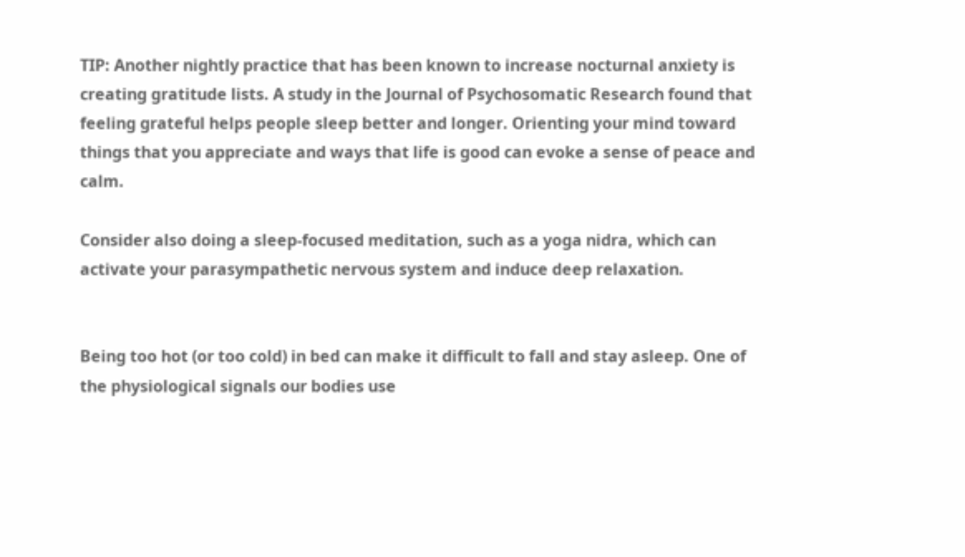TIP: Another nightly practice that has been known to increase nocturnal anxiety is creating gratitude lists. A study in the Journal of Psychosomatic Research found that feeling grateful helps people sleep better and longer. Orienting your mind toward things that you appreciate and ways that life is good can evoke a sense of peace and calm.

Consider also doing a sleep-focused meditation, such as a yoga nidra, which can activate your parasympathetic nervous system and induce deep relaxation.


Being too hot (or too cold) in bed can make it difficult to fall and stay asleep. One of the physiological signals our bodies use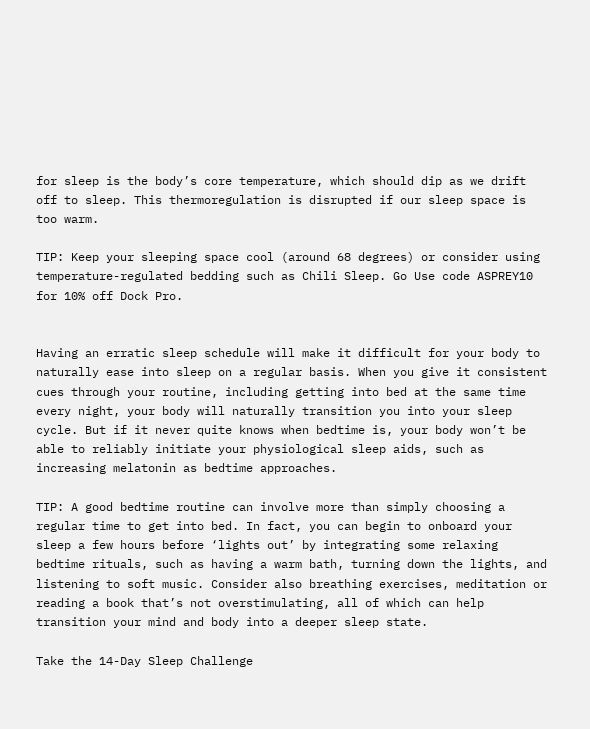for sleep is the body’s core temperature, which should dip as we drift off to sleep. This thermoregulation is disrupted if our sleep space is too warm.

TIP: Keep your sleeping space cool (around 68 degrees) or consider using temperature-regulated bedding such as Chili Sleep. Go Use code ASPREY10 for 10% off Dock Pro.


Having an erratic sleep schedule will make it difficult for your body to naturally ease into sleep on a regular basis. When you give it consistent cues through your routine, including getting into bed at the same time every night, your body will naturally transition you into your sleep cycle. But if it never quite knows when bedtime is, your body won’t be able to reliably initiate your physiological sleep aids, such as increasing melatonin as bedtime approaches.

TIP: A good bedtime routine can involve more than simply choosing a regular time to get into bed. In fact, you can begin to onboard your sleep a few hours before ‘lights out’ by integrating some relaxing bedtime rituals, such as having a warm bath, turning down the lights, and listening to soft music. Consider also breathing exercises, meditation or reading a book that’s not overstimulating, all of which can help transition your mind and body into a deeper sleep state.

Take the 14-Day Sleep Challenge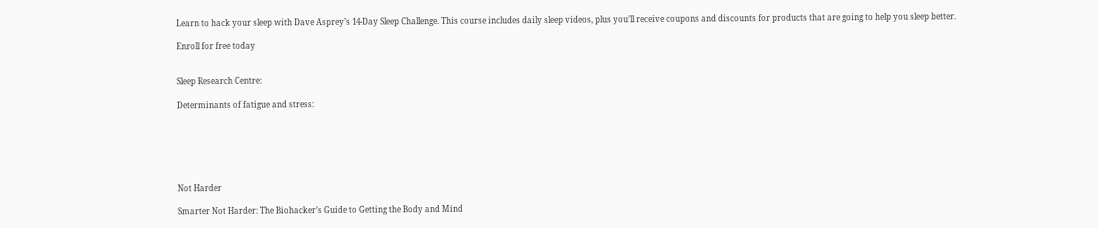Learn to hack your sleep with Dave Asprey’s 14-Day Sleep Challenge. This course includes daily sleep videos, plus you’ll receive coupons and discounts for products that are going to help you sleep better.

Enroll for free today


Sleep Research Centre:

Determinants of fatigue and stress:






Not Harder

Smarter Not Harder: The Biohacker’s Guide to Getting the Body and Mind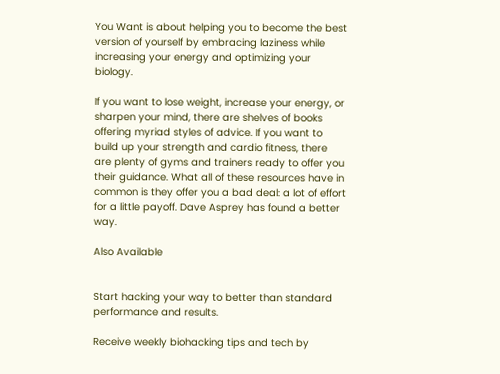You Want is about helping you to become the best version of yourself by embracing laziness while increasing your energy and optimizing your biology.

If you want to lose weight, increase your energy, or sharpen your mind, there are shelves of books offering myriad styles of advice. If you want to build up your strength and cardio fitness, there are plenty of gyms and trainers ready to offer you their guidance. What all of these resources have in common is they offer you a bad deal: a lot of effort for a little payoff. Dave Asprey has found a better way.

Also Available


Start hacking your way to better than standard performance and results.

Receive weekly biohacking tips and tech by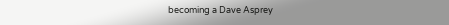becoming a Dave Asprey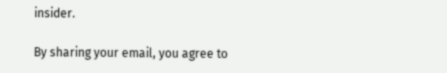insider.

By sharing your email, you agree to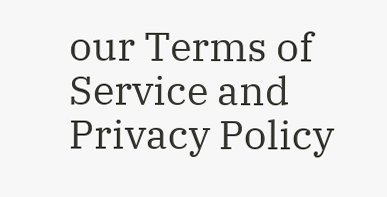our Terms of Service and Privacy Policy